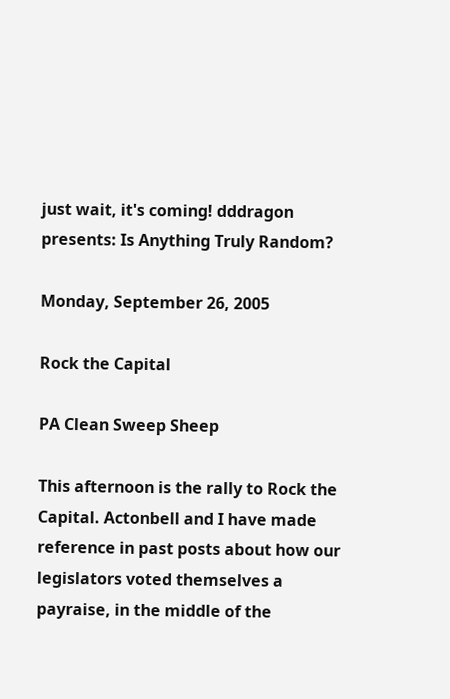just wait, it's coming! dddragon presents: Is Anything Truly Random?

Monday, September 26, 2005

Rock the Capital

PA Clean Sweep Sheep

This afternoon is the rally to Rock the Capital. Actonbell and I have made reference in past posts about how our legislators voted themselves a payraise, in the middle of the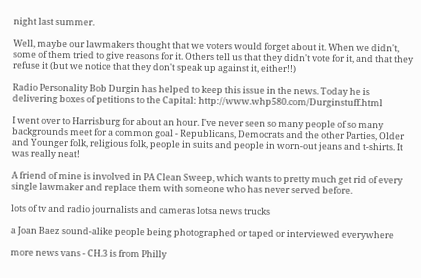night last summer.

Well, maybe our lawmakers thought that we voters would forget about it. When we didn't, some of them tried to give reasons for it. Others tell us that they didn't vote for it, and that they refuse it (but we notice that they don't speak up against it, either!!)

Radio Personality Bob Durgin has helped to keep this issue in the news. Today he is delivering boxes of petitions to the Capital: http://www.whp580.com/Durginstuff.html

I went over to Harrisburg for about an hour. I've never seen so many people of so many backgrounds meet for a common goal - Republicans, Democrats and the other Parties, Older and Younger folk, religious folk, people in suits and people in worn-out jeans and t-shirts. It was really neat!

A friend of mine is involved in PA Clean Sweep, which wants to pretty much get rid of every single lawmaker and replace them with someone who has never served before.

lots of tv and radio journalists and cameras lotsa news trucks

a Joan Baez sound-alike people being photographed or taped or interviewed everywhere

more news vans - CH.3 is from Philly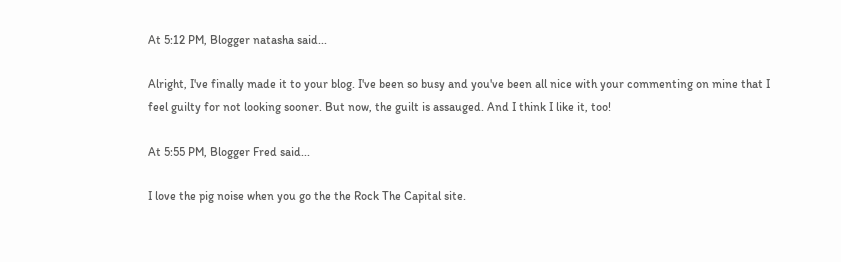At 5:12 PM, Blogger natasha said...

Alright, I've finally made it to your blog. I've been so busy and you've been all nice with your commenting on mine that I feel guilty for not looking sooner. But now, the guilt is assauged. And I think I like it, too!

At 5:55 PM, Blogger Fred said...

I love the pig noise when you go the the Rock The Capital site.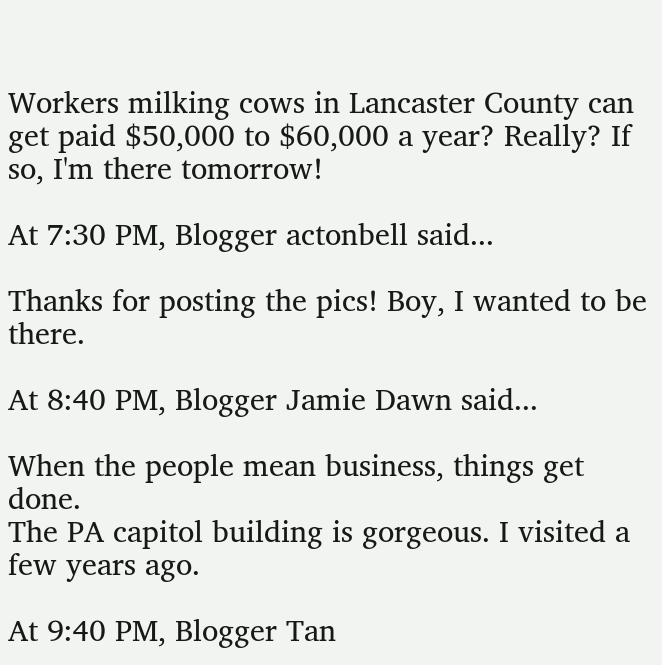Workers milking cows in Lancaster County can get paid $50,000 to $60,000 a year? Really? If so, I'm there tomorrow!

At 7:30 PM, Blogger actonbell said...

Thanks for posting the pics! Boy, I wanted to be there.

At 8:40 PM, Blogger Jamie Dawn said...

When the people mean business, things get done.
The PA capitol building is gorgeous. I visited a few years ago.

At 9:40 PM, Blogger Tan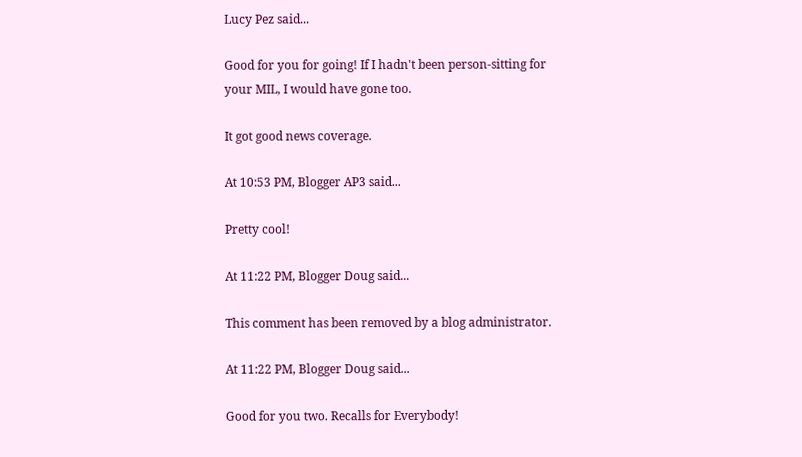Lucy Pez said...

Good for you for going! If I hadn't been person-sitting for your MIL, I would have gone too.

It got good news coverage.

At 10:53 PM, Blogger AP3 said...

Pretty cool!

At 11:22 PM, Blogger Doug said...

This comment has been removed by a blog administrator.

At 11:22 PM, Blogger Doug said...

Good for you two. Recalls for Everybody!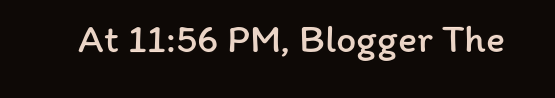At 11:56 PM, Blogger The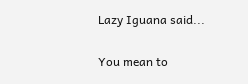Lazy Iguana said...

You mean to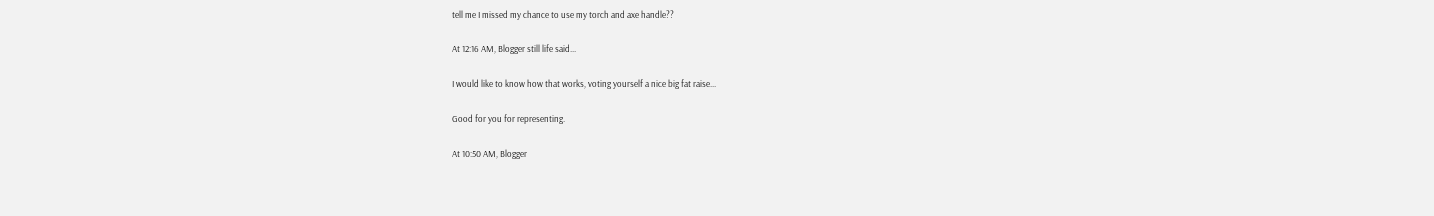tell me I missed my chance to use my torch and axe handle??

At 12:16 AM, Blogger still life said...

I would like to know how that works, voting yourself a nice big fat raise...

Good for you for representing.

At 10:50 AM, Blogger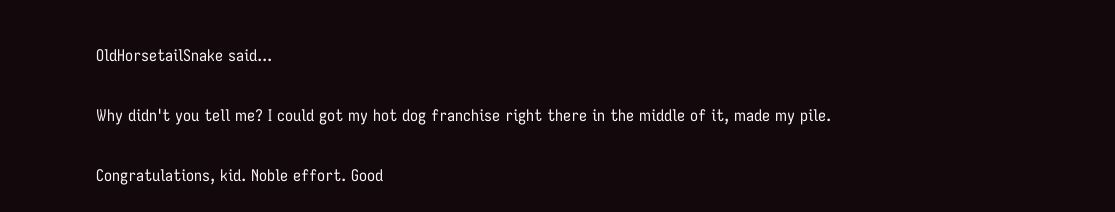OldHorsetailSnake said...

Why didn't you tell me? I could got my hot dog franchise right there in the middle of it, made my pile.

Congratulations, kid. Noble effort. Good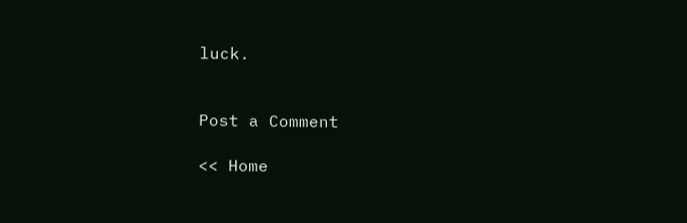luck.


Post a Comment

<< Home